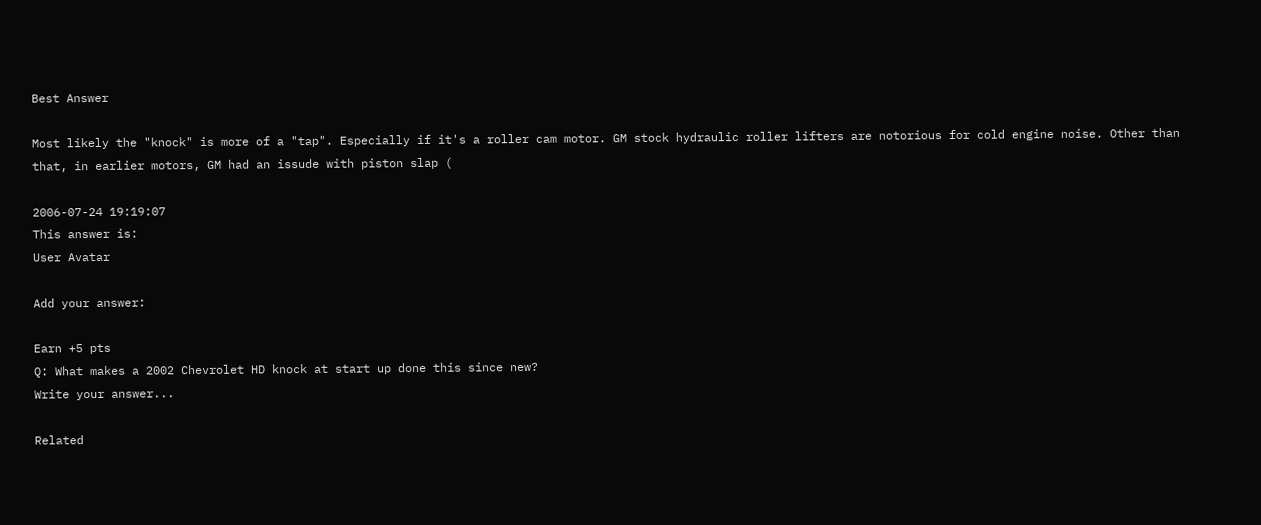Best Answer

Most likely the "knock" is more of a "tap". Especially if it's a roller cam motor. GM stock hydraulic roller lifters are notorious for cold engine noise. Other than that, in earlier motors, GM had an issude with piston slap (

2006-07-24 19:19:07
This answer is:
User Avatar

Add your answer:

Earn +5 pts
Q: What makes a 2002 Chevrolet HD knock at start up done this since new?
Write your answer...

Related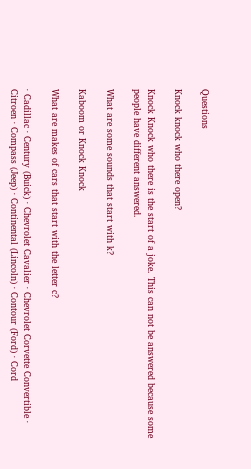Questions

Knock knock who there open?

Knock Knock who there is the start of a joke. This can not be answered because some people have different answered.

What are some sounds that start with k?

Kaboom or Knock Knock

What are makes of cars that start with the letter c?

· Cadillac · Century (Buick) · Chevrolet Cavalier · Chevrolet Corvette Convertible · Citroen · Compass (Jeep) · Continental (Lincoln) · Contour (Ford) · Cord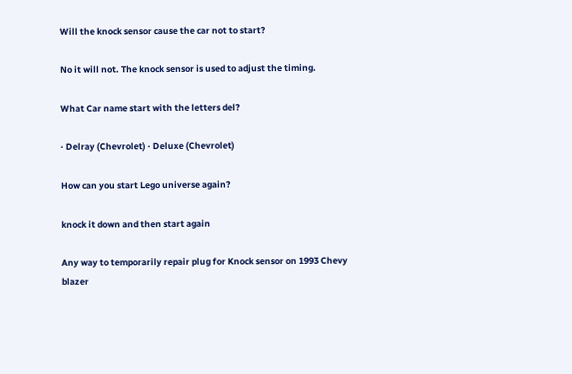Will the knock sensor cause the car not to start?

No it will not. The knock sensor is used to adjust the timing.

What Car name start with the letters del?

· Delray (Chevrolet) · Deluxe (Chevrolet)

How can you start Lego universe again?

knock it down and then start again

Any way to temporarily repair plug for Knock sensor on 1993 Chevy blazer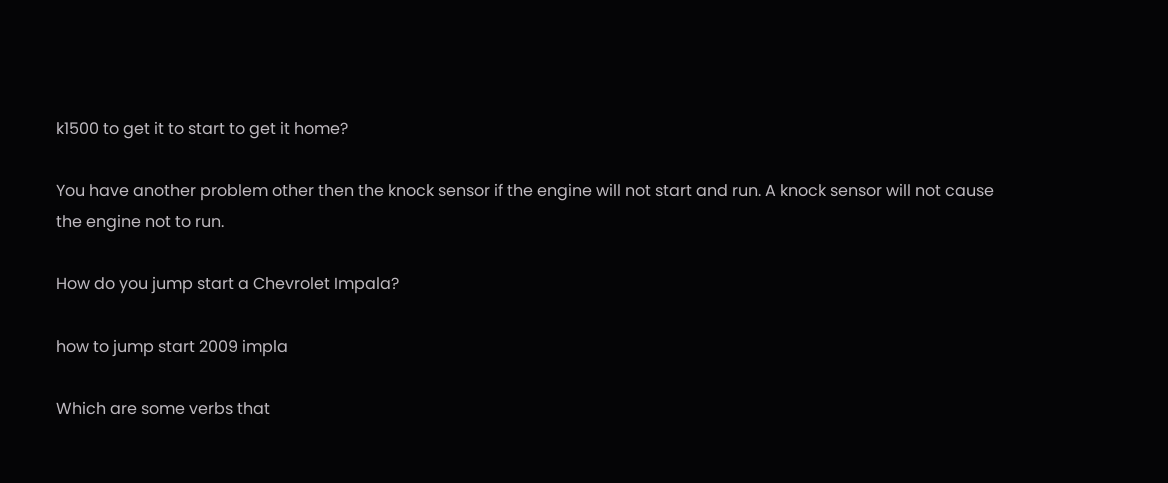k1500 to get it to start to get it home?

You have another problem other then the knock sensor if the engine will not start and run. A knock sensor will not cause the engine not to run.

How do you jump start a Chevrolet Impala?

how to jump start 2009 impla

Which are some verbs that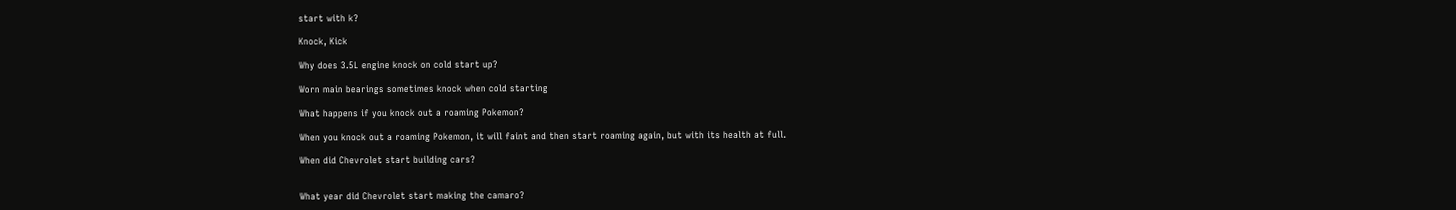start with k?

Knock, Kick

Why does 3.5L engine knock on cold start up?

Worn main bearings sometimes knock when cold starting

What happens if you knock out a roaming Pokemon?

When you knock out a roaming Pokemon, it will faint and then start roaming again, but with its health at full.

When did Chevrolet start building cars?


What year did Chevrolet start making the camaro?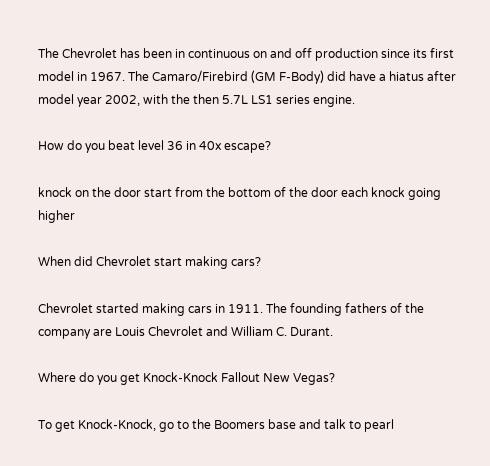The Chevrolet has been in continuous on and off production since its first model in 1967. The Camaro/Firebird (GM F-Body) did have a hiatus after model year 2002, with the then 5.7L LS1 series engine.

How do you beat level 36 in 40x escape?

knock on the door start from the bottom of the door each knock going higher

When did Chevrolet start making cars?

Chevrolet started making cars in 1911. The founding fathers of the company are Louis Chevrolet and William C. Durant.

Where do you get Knock-Knock Fallout New Vegas?

To get Knock-Knock, go to the Boomers base and talk to pearl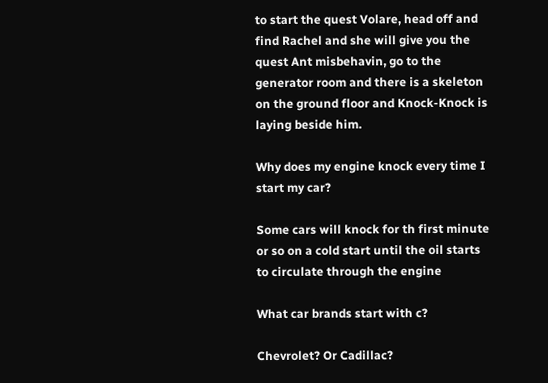to start the quest Volare, head off and find Rachel and she will give you the quest Ant misbehavin, go to the generator room and there is a skeleton on the ground floor and Knock-Knock is laying beside him.

Why does my engine knock every time I start my car?

Some cars will knock for th first minute or so on a cold start until the oil starts to circulate through the engine

What car brands start with c?

Chevrolet? Or Cadillac?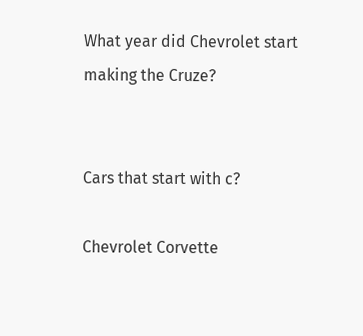What year did Chevrolet start making the Cruze?


Cars that start with c?

Chevrolet Corvette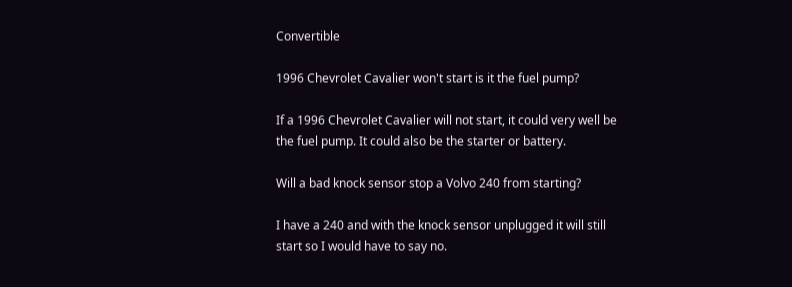Convertible

1996 Chevrolet Cavalier won't start is it the fuel pump?

If a 1996 Chevrolet Cavalier will not start, it could very well be the fuel pump. It could also be the starter or battery.

Will a bad knock sensor stop a Volvo 240 from starting?

I have a 240 and with the knock sensor unplugged it will still start so I would have to say no.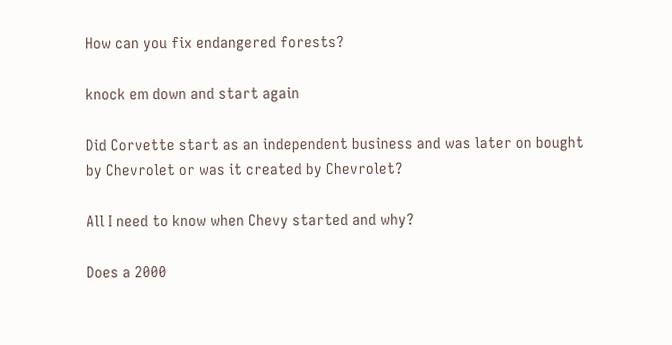How can you fix endangered forests?

knock em down and start again

Did Corvette start as an independent business and was later on bought by Chevrolet or was it created by Chevrolet?

All I need to know when Chevy started and why?

Does a 2000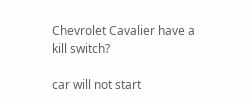Chevrolet Cavalier have a kill switch?

car will not start